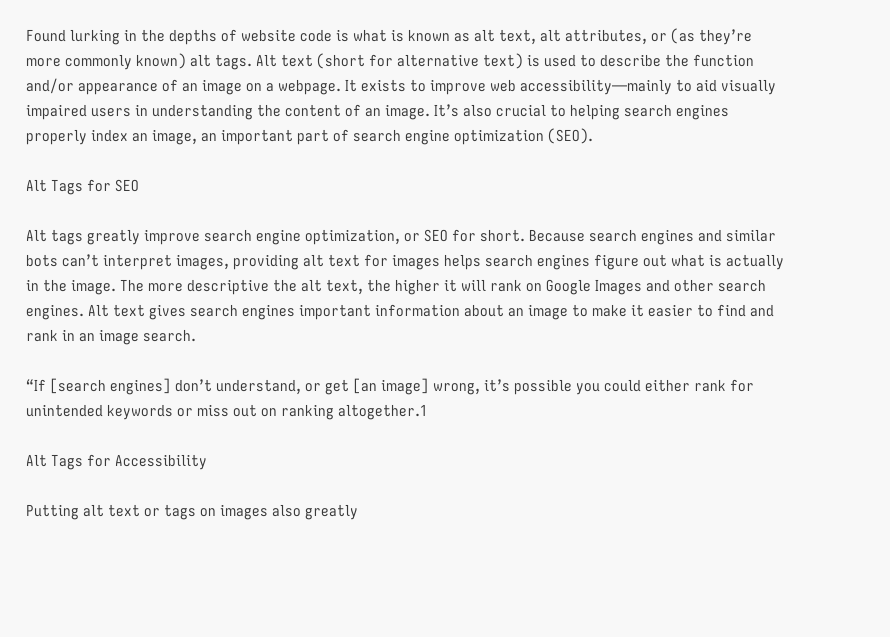Found lurking in the depths of website code is what is known as alt text, alt attributes, or (as they’re more commonly known) alt tags. Alt text (short for alternative text) is used to describe the function and/or appearance of an image on a webpage. It exists to improve web accessibility—mainly to aid visually impaired users in understanding the content of an image. It’s also crucial to helping search engines properly index an image, an important part of search engine optimization (SEO).

Alt Tags for SEO

Alt tags greatly improve search engine optimization, or SEO for short. Because search engines and similar bots can’t interpret images, providing alt text for images helps search engines figure out what is actually in the image. The more descriptive the alt text, the higher it will rank on Google Images and other search engines. Alt text gives search engines important information about an image to make it easier to find and rank in an image search.

“If [search engines] don’t understand, or get [an image] wrong, it’s possible you could either rank for unintended keywords or miss out on ranking altogether.1

Alt Tags for Accessibility

Putting alt text or tags on images also greatly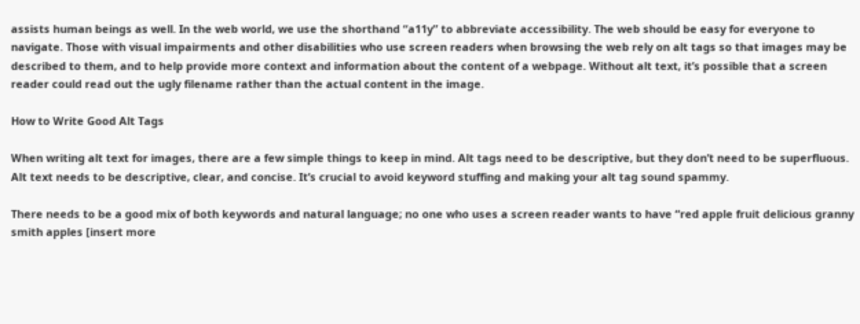assists human beings as well. In the web world, we use the shorthand “a11y” to abbreviate accessibility. The web should be easy for everyone to navigate. Those with visual impairments and other disabilities who use screen readers when browsing the web rely on alt tags so that images may be described to them, and to help provide more context and information about the content of a webpage. Without alt text, it’s possible that a screen reader could read out the ugly filename rather than the actual content in the image.

How to Write Good Alt Tags

When writing alt text for images, there are a few simple things to keep in mind. Alt tags need to be descriptive, but they don’t need to be superfluous. Alt text needs to be descriptive, clear, and concise. It’s crucial to avoid keyword stuffing and making your alt tag sound spammy.

There needs to be a good mix of both keywords and natural language; no one who uses a screen reader wants to have “red apple fruit delicious granny smith apples [insert more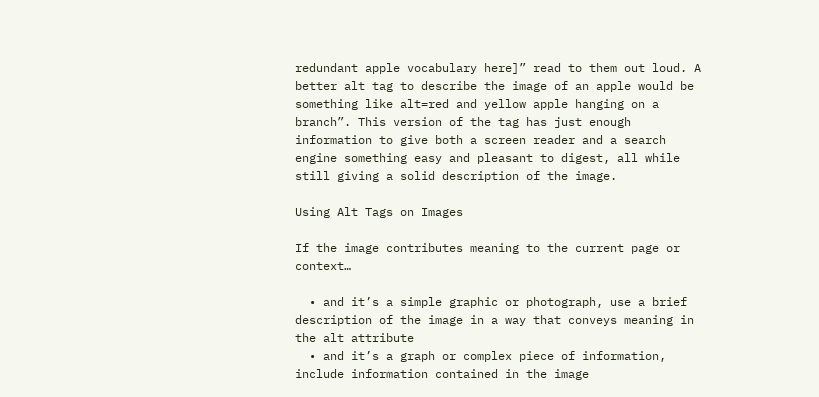redundant apple vocabulary here]” read to them out loud. A better alt tag to describe the image of an apple would be something like alt=red and yellow apple hanging on a branch”. This version of the tag has just enough information to give both a screen reader and a search engine something easy and pleasant to digest, all while still giving a solid description of the image.

Using Alt Tags on Images

If the image contributes meaning to the current page or context…

  • and it’s a simple graphic or photograph, use a brief description of the image in a way that conveys meaning in the alt attribute
  • and it’s a graph or complex piece of information, include information contained in the image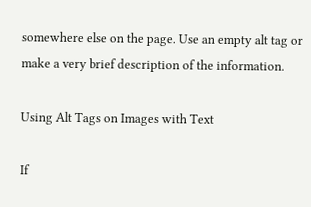somewhere else on the page. Use an empty alt tag or make a very brief description of the information.

Using Alt Tags on Images with Text

If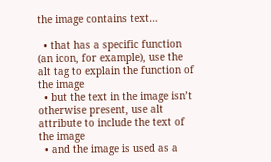the image contains text…

  • that has a specific function (an icon, for example), use the alt tag to explain the function of the image
  • but the text in the image isn’t otherwise present, use alt attribute to include the text of the image
  • and the image is used as a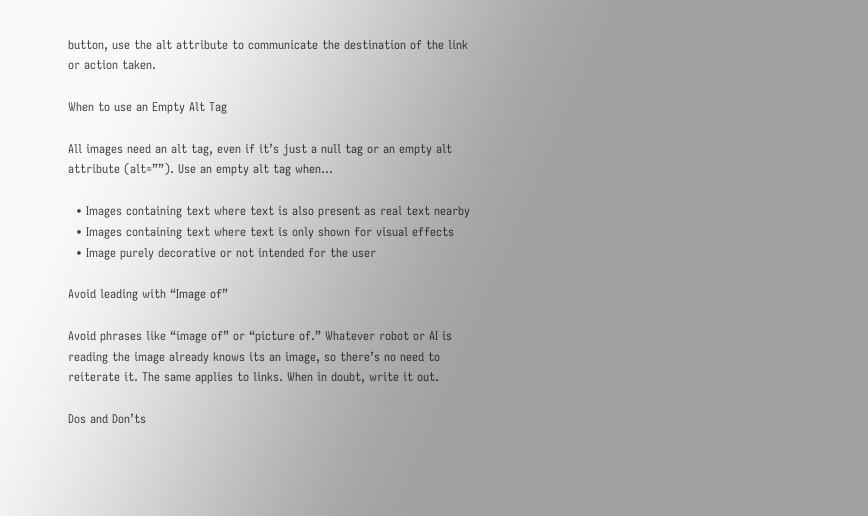button, use the alt attribute to communicate the destination of the link or action taken.

When to use an Empty Alt Tag

All images need an alt tag, even if it’s just a null tag or an empty alt attribute (alt=””). Use an empty alt tag when…

  • Images containing text where text is also present as real text nearby
  • Images containing text where text is only shown for visual effects
  • Image purely decorative or not intended for the user

Avoid leading with “Image of”

Avoid phrases like “image of” or “picture of.” Whatever robot or AI is reading the image already knows its an image, so there’s no need to reiterate it. The same applies to links. When in doubt, write it out.

Dos and Don’ts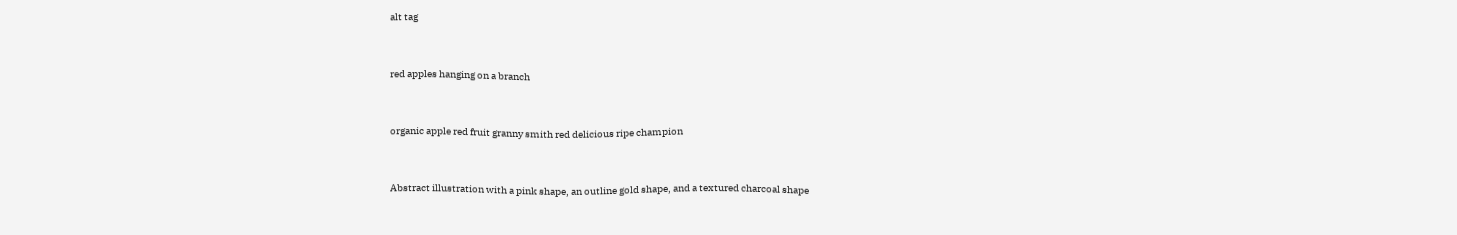alt tag


red apples hanging on a branch


organic apple red fruit granny smith red delicious ripe champion


Abstract illustration with a pink shape, an outline gold shape, and a textured charcoal shape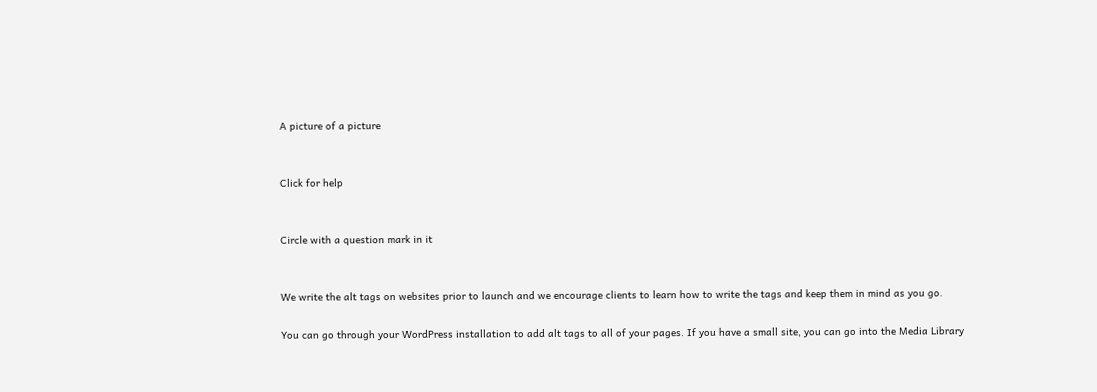A picture of a picture


Click for help


Circle with a question mark in it


We write the alt tags on websites prior to launch and we encourage clients to learn how to write the tags and keep them in mind as you go.

You can go through your WordPress installation to add alt tags to all of your pages. If you have a small site, you can go into the Media Library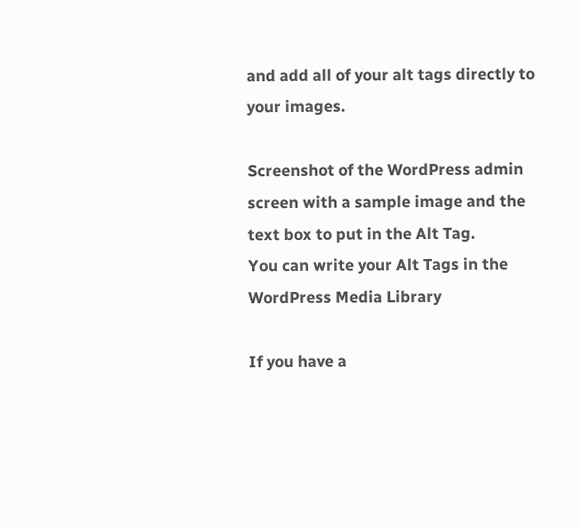and add all of your alt tags directly to your images.

Screenshot of the WordPress admin screen with a sample image and the text box to put in the Alt Tag.
You can write your Alt Tags in the WordPress Media Library

If you have a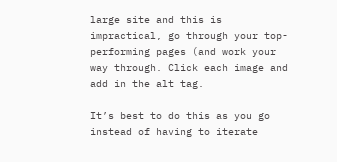large site and this is impractical, go through your top-performing pages (and work your way through. Click each image and add in the alt tag.

It’s best to do this as you go instead of having to iterate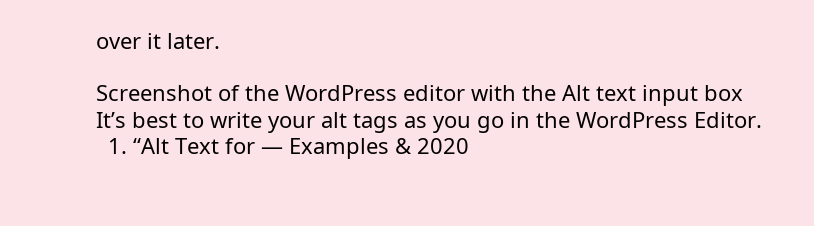over it later.

Screenshot of the WordPress editor with the Alt text input box
It’s best to write your alt tags as you go in the WordPress Editor.
  1. “Alt Text for — Examples & 2020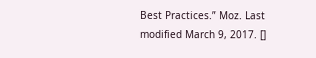Best Practices.” Moz. Last modified March 9, 2017. []